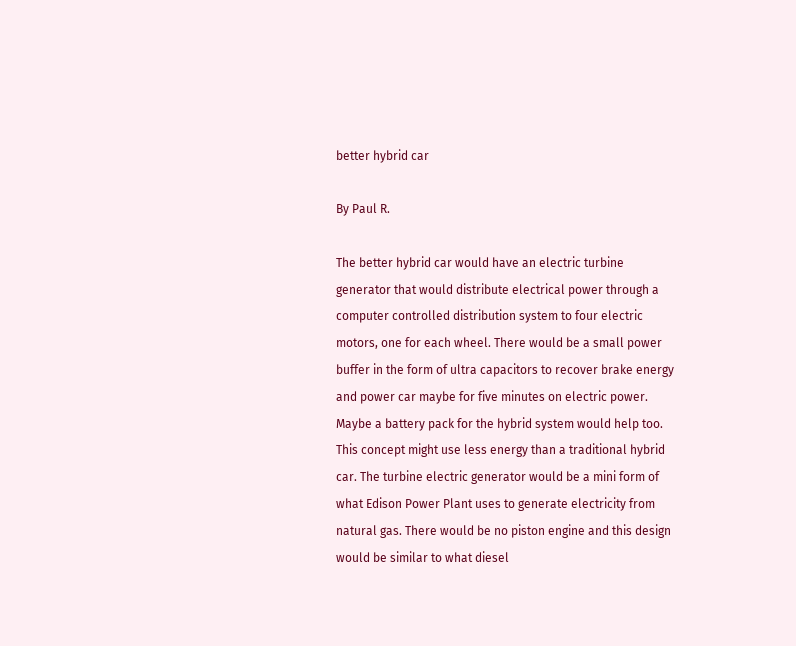better hybrid car

By Paul R.

The better hybrid car would have an electric turbine generator that would distribute electrical power through a computer controlled distribution system to four electric motors, one for each wheel. There would be a small power buffer in the form of ultra capacitors to recover brake energy and power car maybe for five minutes on electric power. Maybe a battery pack for the hybrid system would help too. This concept might use less energy than a traditional hybrid car. The turbine electric generator would be a mini form of what Edison Power Plant uses to generate electricity from natural gas. There would be no piston engine and this design would be similar to what diesel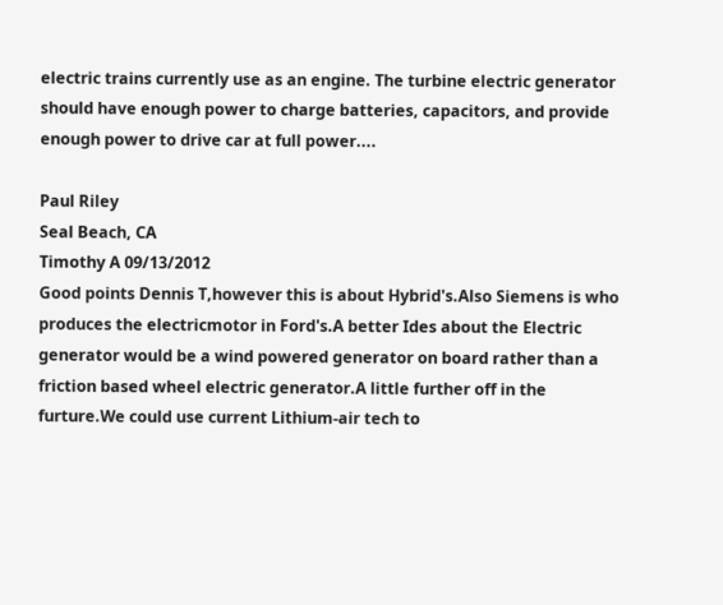electric trains currently use as an engine. The turbine electric generator should have enough power to charge batteries, capacitors, and provide enough power to drive car at full power....

Paul Riley
Seal Beach, CA
Timothy A 09/13/2012
Good points Dennis T,however this is about Hybrid's.Also Siemens is who produces the electricmotor in Ford's.A better Ides about the Electric generator would be a wind powered generator on board rather than a friction based wheel electric generator.A little further off in the furture.We could use current Lithium-air tech to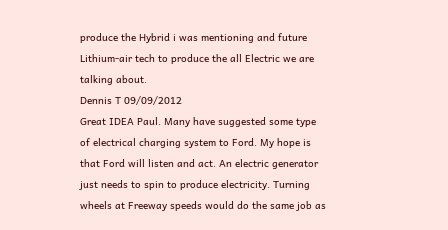produce the Hybrid i was mentioning and future Lithium-air tech to produce the all Electric we are talking about.
Dennis T 09/09/2012
Great IDEA Paul. Many have suggested some type of electrical charging system to Ford. My hope is that Ford will listen and act. An electric generator just needs to spin to produce electricity. Turning wheels at Freeway speeds would do the same job as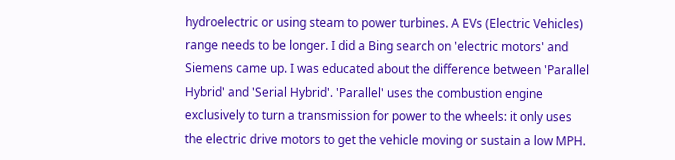hydroelectric or using steam to power turbines. A EVs (Electric Vehicles) range needs to be longer. I did a Bing search on 'electric motors' and Siemens came up. I was educated about the difference between 'Parallel Hybrid' and 'Serial Hybrid'. 'Parallel' uses the combustion engine exclusively to turn a transmission for power to the wheels: it only uses the electric drive motors to get the vehicle moving or sustain a low MPH.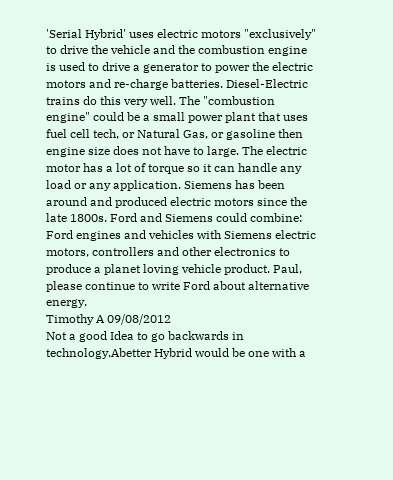'Serial Hybrid' uses electric motors "exclusively" to drive the vehicle and the combustion engine is used to drive a generator to power the electric motors and re-charge batteries. Diesel-Electric trains do this very well. The "combustion engine" could be a small power plant that uses fuel cell tech, or Natural Gas, or gasoline then engine size does not have to large. The electric motor has a lot of torque so it can handle any load or any application. Siemens has been around and produced electric motors since the late 1800s. Ford and Siemens could combine: Ford engines and vehicles with Siemens electric motors, controllers and other electronics to produce a planet loving vehicle product. Paul, please continue to write Ford about alternative energy.
Timothy A 09/08/2012
Not a good Idea to go backwards in technology.Abetter Hybrid would be one with a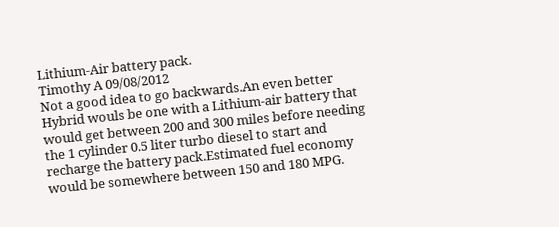Lithium-Air battery pack.
Timothy A 09/08/2012
Not a good idea to go backwards.An even better Hybrid wouls be one with a Lithium-air battery that would get between 200 and 300 miles before needing the 1 cylinder 0.5 liter turbo diesel to start and recharge the battery pack.Estimated fuel economy would be somewhere between 150 and 180 MPG.